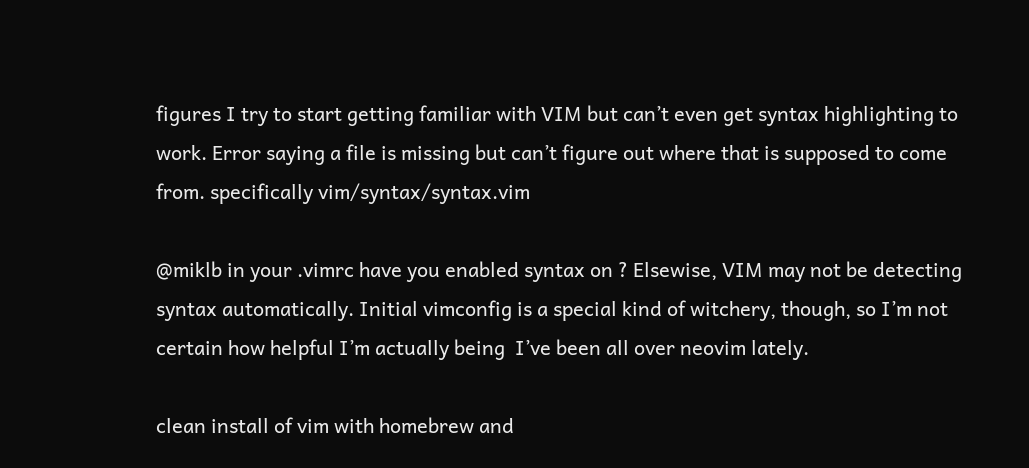figures I try to start getting familiar with VIM but can’t even get syntax highlighting to work. Error saying a file is missing but can’t figure out where that is supposed to come from. specifically vim/syntax/syntax.vim

@miklb in your .vimrc have you enabled syntax on ? Elsewise, VIM may not be detecting syntax automatically. Initial vimconfig is a special kind of witchery, though, so I’m not certain how helpful I’m actually being  I’ve been all over neovim lately.

clean install of vim with homebrew and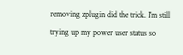removing zplugin did the trick. I’m still trying up my power user status so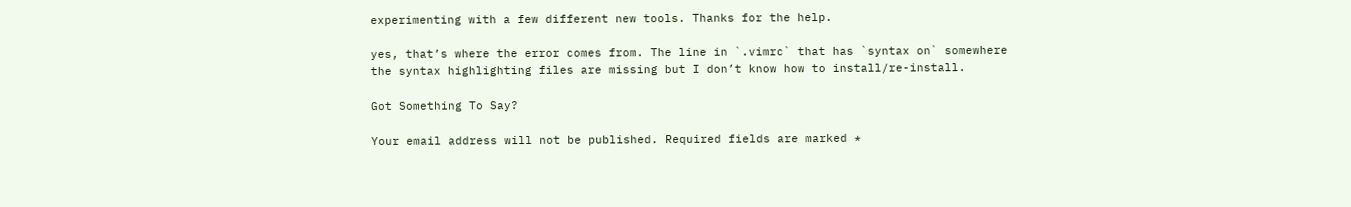experimenting with a few different new tools. Thanks for the help.

yes, that’s where the error comes from. The line in `.vimrc` that has `syntax on` somewhere the syntax highlighting files are missing but I don’t know how to install/re-install.

Got Something To Say?

Your email address will not be published. Required fields are marked *